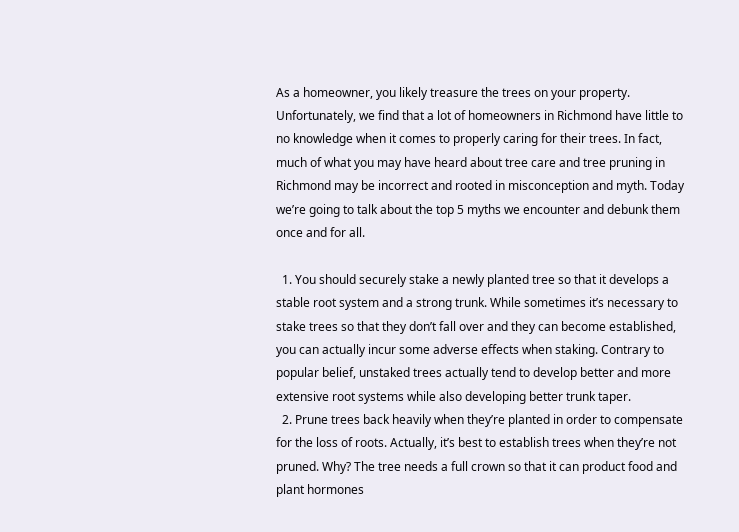As a homeowner, you likely treasure the trees on your property. Unfortunately, we find that a lot of homeowners in Richmond have little to no knowledge when it comes to properly caring for their trees. In fact, much of what you may have heard about tree care and tree pruning in Richmond may be incorrect and rooted in misconception and myth. Today we’re going to talk about the top 5 myths we encounter and debunk them once and for all.

  1. You should securely stake a newly planted tree so that it develops a stable root system and a strong trunk. While sometimes it’s necessary to stake trees so that they don’t fall over and they can become established, you can actually incur some adverse effects when staking. Contrary to popular belief, unstaked trees actually tend to develop better and more extensive root systems while also developing better trunk taper.
  2. Prune trees back heavily when they’re planted in order to compensate for the loss of roots. Actually, it’s best to establish trees when they’re not pruned. Why? The tree needs a full crown so that it can product food and plant hormones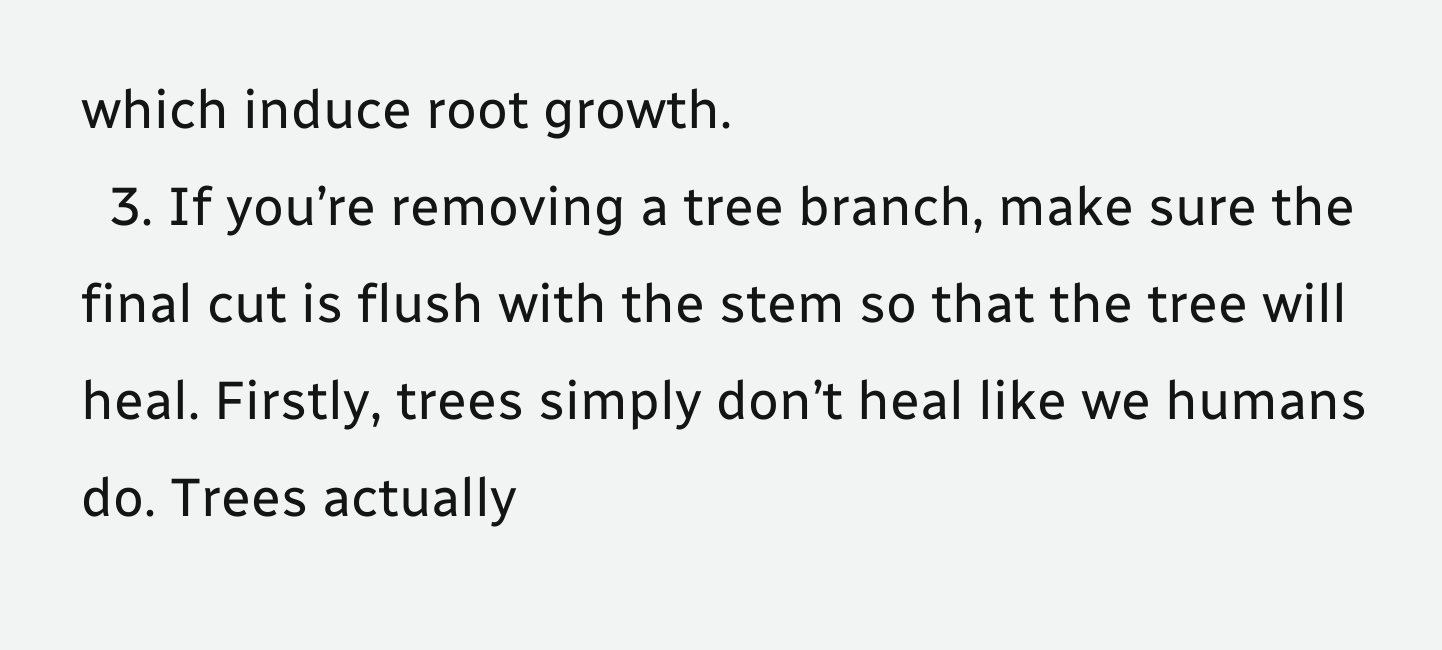which induce root growth.
  3. If you’re removing a tree branch, make sure the final cut is flush with the stem so that the tree will heal. Firstly, trees simply don’t heal like we humans do. Trees actually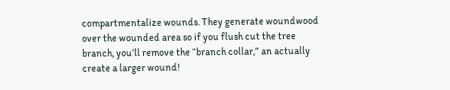compartmentalize wounds. They generate woundwood over the wounded area so if you flush cut the tree branch, you’ll remove the “branch collar,” an actually create a larger wound!